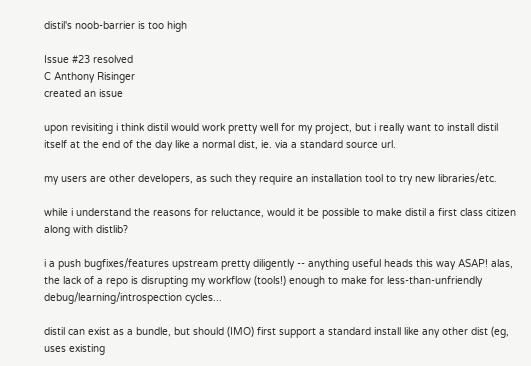distil's noob-barrier is too high

Issue #23 resolved
C Anthony Risinger
created an issue

upon revisiting i think distil would work pretty well for my project, but i really want to install distil itself at the end of the day like a normal dist, ie. via a standard source url.

my users are other developers, as such they require an installation tool to try new libraries/etc.

while i understand the reasons for reluctance, would it be possible to make distil a first class citizen along with distlib?

i a push bugfixes/features upstream pretty diligently -- anything useful heads this way ASAP! alas, the lack of a repo is disrupting my workflow (tools!) enough to make for less-than-unfriendly debug/learning/introspection cycles...

distil can exist as a bundle, but should (IMO) first support a standard install like any other dist (eg, uses existing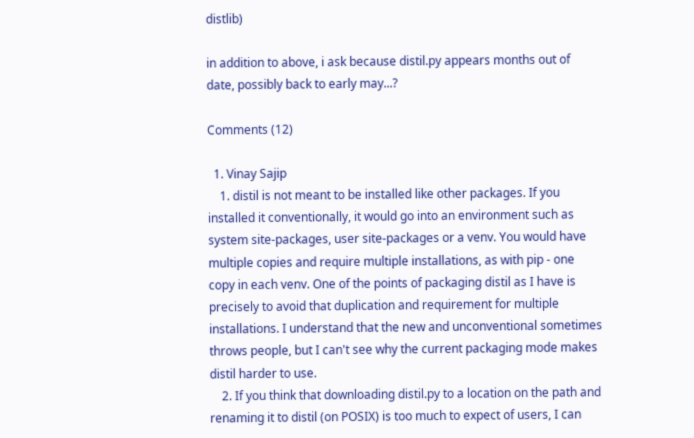distlib)

in addition to above, i ask because distil.py appears months out of date, possibly back to early may...?

Comments (12)

  1. Vinay Sajip
    1. distil is not meant to be installed like other packages. If you installed it conventionally, it would go into an environment such as system site-packages, user site-packages or a venv. You would have multiple copies and require multiple installations, as with pip - one copy in each venv. One of the points of packaging distil as I have is precisely to avoid that duplication and requirement for multiple installations. I understand that the new and unconventional sometimes throws people, but I can't see why the current packaging mode makes distil harder to use.
    2. If you think that downloading distil.py to a location on the path and renaming it to distil (on POSIX) is too much to expect of users, I can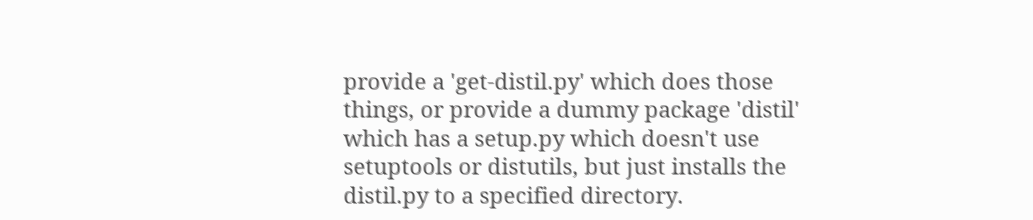provide a 'get-distil.py' which does those things, or provide a dummy package 'distil' which has a setup.py which doesn't use setuptools or distutils, but just installs the distil.py to a specified directory.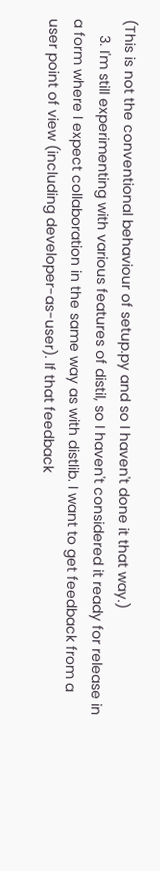(This is not the conventional behaviour of setup.py and so I haven't done it that way.)
    3. I'm still experimenting with various features of distil, so I haven't considered it ready for release in a form where I expect collaboration in the same way as with distlib. I want to get feedback from a user point of view (including developer-as-user). If that feedback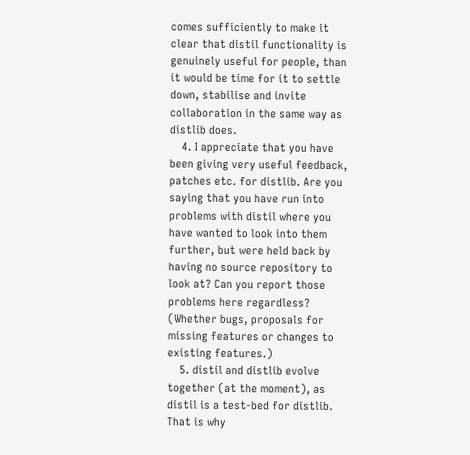comes sufficiently to make it clear that distil functionality is genuinely useful for people, than it would be time for it to settle down, stabilise and invite collaboration in the same way as distlib does.
    4. I appreciate that you have been giving very useful feedback, patches etc. for distlib. Are you saying that you have run into problems with distil where you have wanted to look into them further, but were held back by having no source repository to look at? Can you report those problems here regardless? (Whether bugs, proposals for missing features or changes to existing features.)
    5. distil and distlib evolve together (at the moment), as distil is a test-bed for distlib. That is why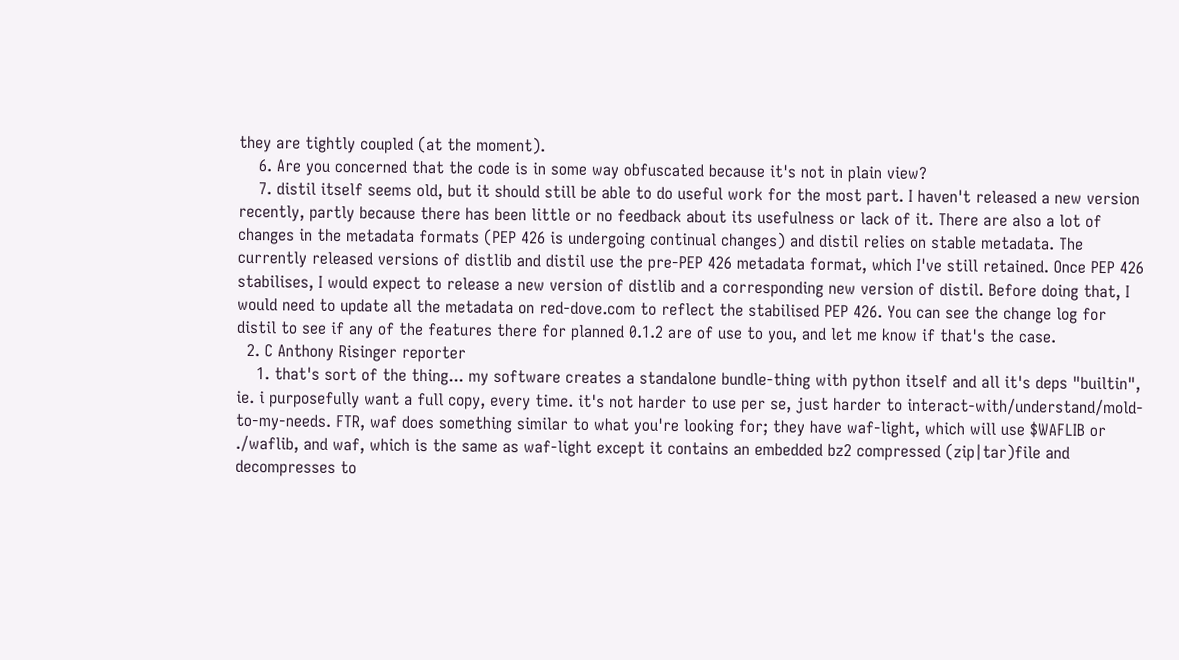they are tightly coupled (at the moment).
    6. Are you concerned that the code is in some way obfuscated because it's not in plain view?
    7. distil itself seems old, but it should still be able to do useful work for the most part. I haven't released a new version recently, partly because there has been little or no feedback about its usefulness or lack of it. There are also a lot of changes in the metadata formats (PEP 426 is undergoing continual changes) and distil relies on stable metadata. The currently released versions of distlib and distil use the pre-PEP 426 metadata format, which I've still retained. Once PEP 426 stabilises, I would expect to release a new version of distlib and a corresponding new version of distil. Before doing that, I would need to update all the metadata on red-dove.com to reflect the stabilised PEP 426. You can see the change log for distil to see if any of the features there for planned 0.1.2 are of use to you, and let me know if that's the case.
  2. C Anthony Risinger reporter
    1. that's sort of the thing... my software creates a standalone bundle-thing with python itself and all it's deps "builtin", ie. i purposefully want a full copy, every time. it's not harder to use per se, just harder to interact-with/understand/mold-to-my-needs. FTR, waf does something similar to what you're looking for; they have waf-light, which will use $WAFLIB or ./waflib, and waf, which is the same as waf-light except it contains an embedded bz2 compressed (zip|tar)file and decompresses to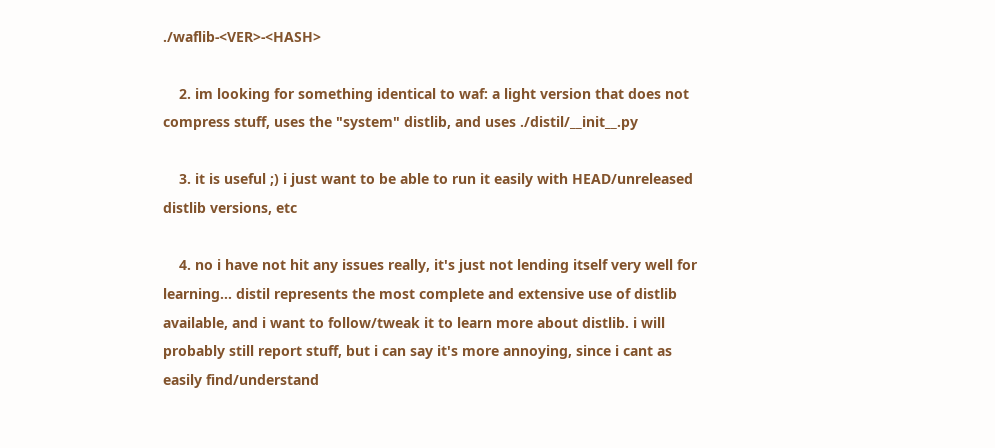./waflib-<VER>-<HASH>

    2. im looking for something identical to waf: a light version that does not compress stuff, uses the "system" distlib, and uses ./distil/__init__.py

    3. it is useful ;) i just want to be able to run it easily with HEAD/unreleased distlib versions, etc

    4. no i have not hit any issues really, it's just not lending itself very well for learning... distil represents the most complete and extensive use of distlib available, and i want to follow/tweak it to learn more about distlib. i will probably still report stuff, but i can say it's more annoying, since i cant as easily find/understand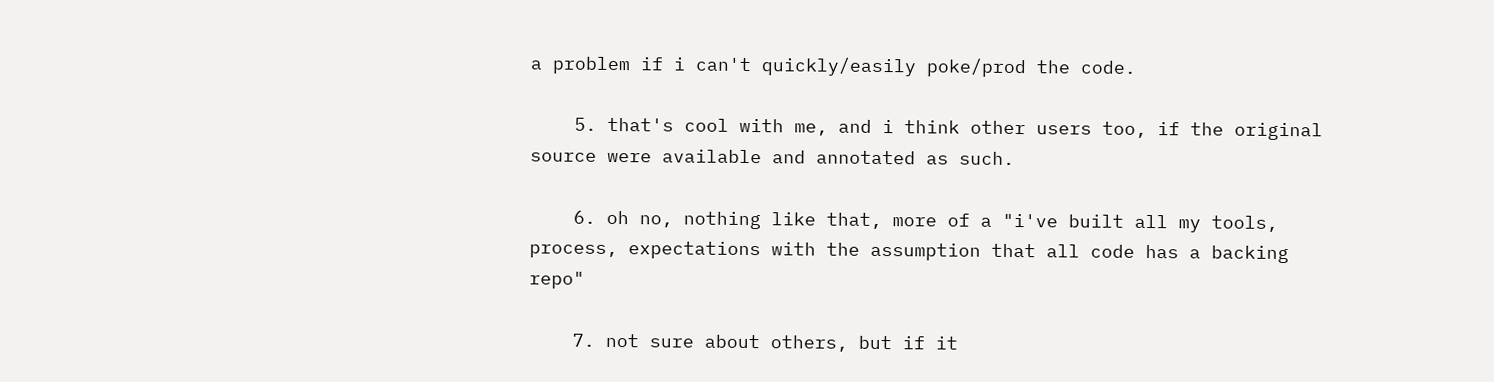a problem if i can't quickly/easily poke/prod the code.

    5. that's cool with me, and i think other users too, if the original source were available and annotated as such.

    6. oh no, nothing like that, more of a "i've built all my tools, process, expectations with the assumption that all code has a backing repo"

    7. not sure about others, but if it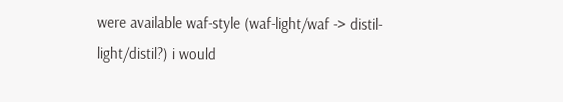were available waf-style (waf-light/waf -> distil-light/distil?) i would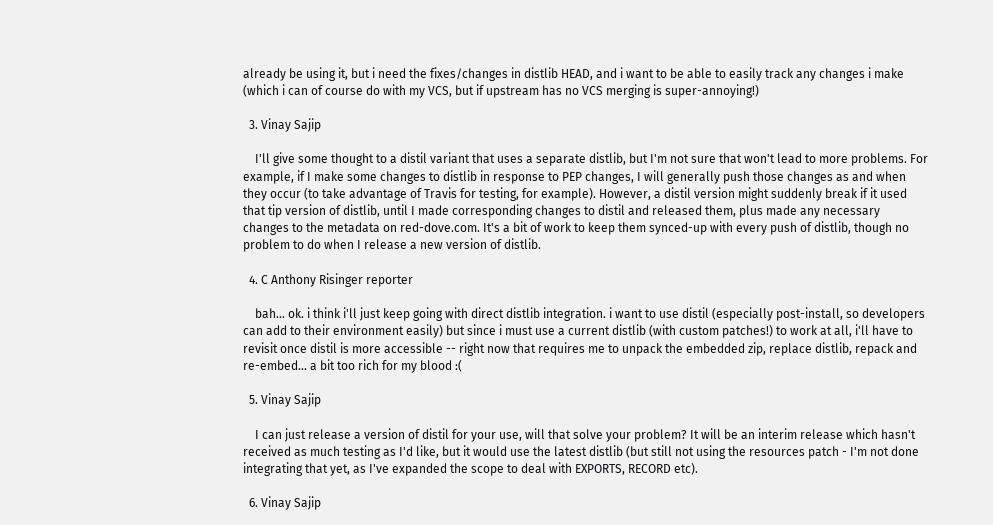already be using it, but i need the fixes/changes in distlib HEAD, and i want to be able to easily track any changes i make (which i can of course do with my VCS, but if upstream has no VCS merging is super-annoying!)

  3. Vinay Sajip

    I'll give some thought to a distil variant that uses a separate distlib, but I'm not sure that won't lead to more problems. For example, if I make some changes to distlib in response to PEP changes, I will generally push those changes as and when they occur (to take advantage of Travis for testing, for example). However, a distil version might suddenly break if it used that tip version of distlib, until I made corresponding changes to distil and released them, plus made any necessary changes to the metadata on red-dove.com. It's a bit of work to keep them synced-up with every push of distlib, though no problem to do when I release a new version of distlib.

  4. C Anthony Risinger reporter

    bah... ok. i think i'll just keep going with direct distlib integration. i want to use distil (especially post-install, so developers can add to their environment easily) but since i must use a current distlib (with custom patches!) to work at all, i'll have to revisit once distil is more accessible -- right now that requires me to unpack the embedded zip, replace distlib, repack and re-embed... a bit too rich for my blood :(

  5. Vinay Sajip

    I can just release a version of distil for your use, will that solve your problem? It will be an interim release which hasn't received as much testing as I'd like, but it would use the latest distlib (but still not using the resources patch - I'm not done integrating that yet, as I've expanded the scope to deal with EXPORTS, RECORD etc).

  6. Vinay Sajip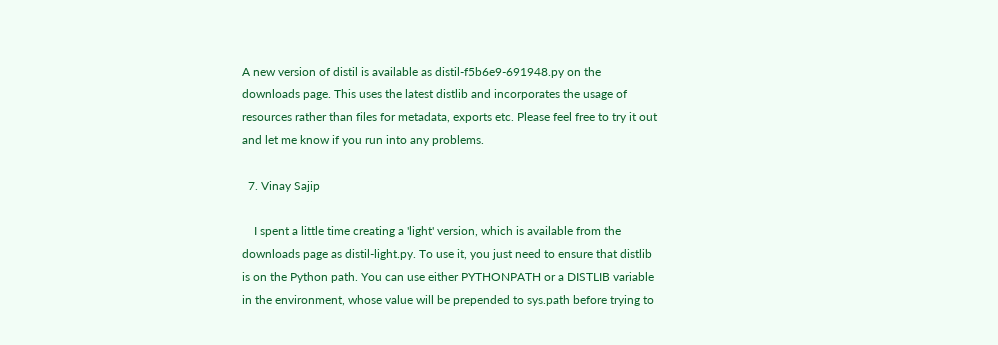A new version of distil is available as distil-f5b6e9-691948.py on the downloads page. This uses the latest distlib and incorporates the usage of resources rather than files for metadata, exports etc. Please feel free to try it out and let me know if you run into any problems.

  7. Vinay Sajip

    I spent a little time creating a 'light' version, which is available from the downloads page as distil-light.py. To use it, you just need to ensure that distlib is on the Python path. You can use either PYTHONPATH or a DISTLIB variable in the environment, whose value will be prepended to sys.path before trying to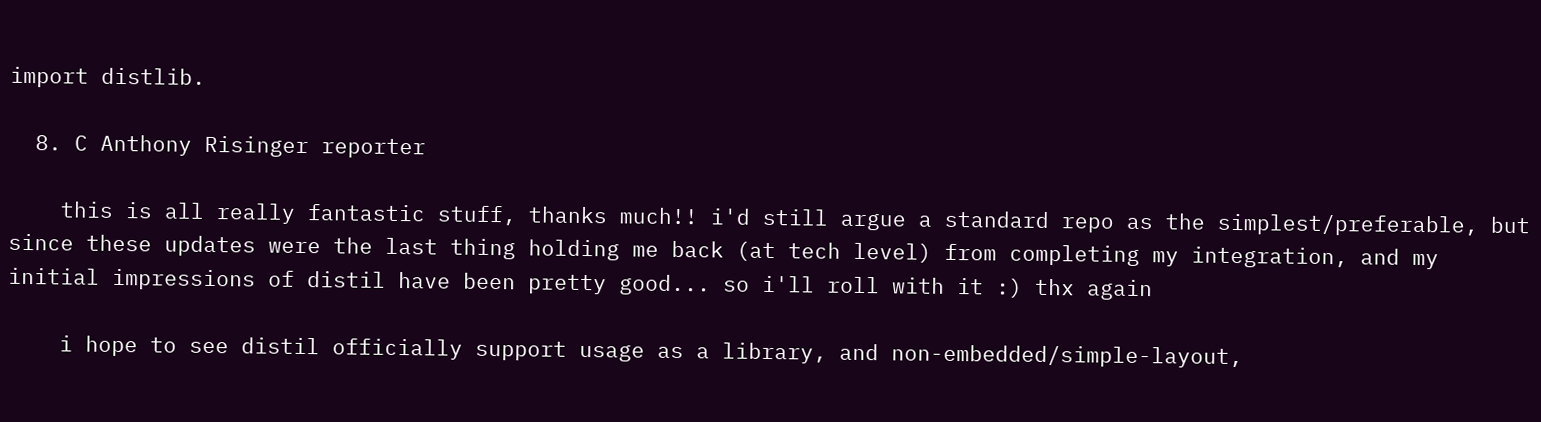import distlib.

  8. C Anthony Risinger reporter

    this is all really fantastic stuff, thanks much!! i'd still argue a standard repo as the simplest/preferable, but since these updates were the last thing holding me back (at tech level) from completing my integration, and my initial impressions of distil have been pretty good... so i'll roll with it :) thx again

    i hope to see distil officially support usage as a library, and non-embedded/simple-layout,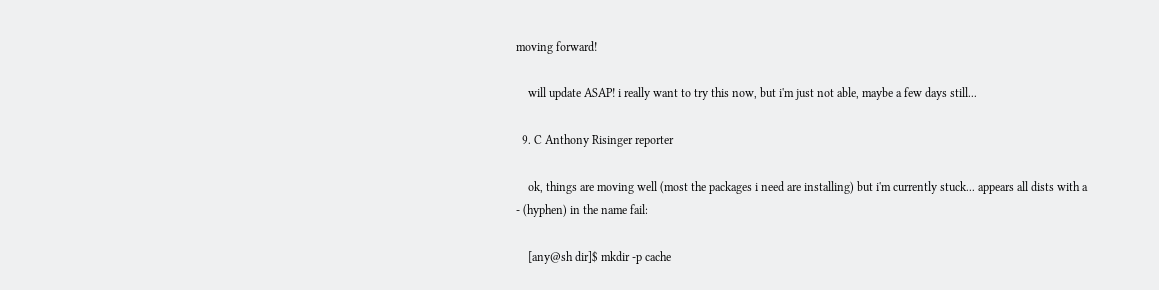moving forward!

    will update ASAP! i really want to try this now, but i'm just not able, maybe a few days still...

  9. C Anthony Risinger reporter

    ok, things are moving well (most the packages i need are installing) but i'm currently stuck... appears all dists with a - (hyphen) in the name fail:

    [any@sh dir]$ mkdir -p cache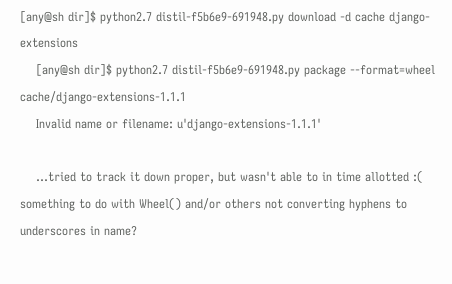[any@sh dir]$ python2.7 distil-f5b6e9-691948.py download -d cache django-extensions
    [any@sh dir]$ python2.7 distil-f5b6e9-691948.py package --format=wheel cache/django-extensions-1.1.1
    Invalid name or filename: u'django-extensions-1.1.1'

    ...tried to track it down proper, but wasn't able to in time allotted :( something to do with Wheel() and/or others not converting hyphens to underscores in name?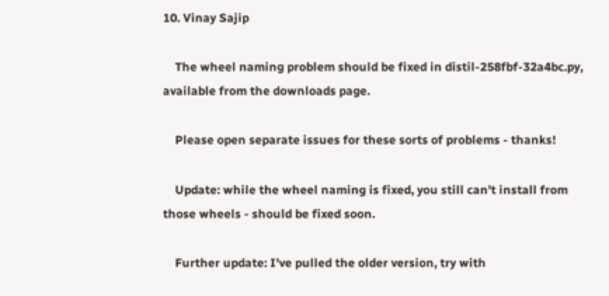10. Vinay Sajip

    The wheel naming problem should be fixed in distil-258fbf-32a4bc.py, available from the downloads page.

    Please open separate issues for these sorts of problems - thanks!

    Update: while the wheel naming is fixed, you still can't install from those wheels - should be fixed soon.

    Further update: I've pulled the older version, try with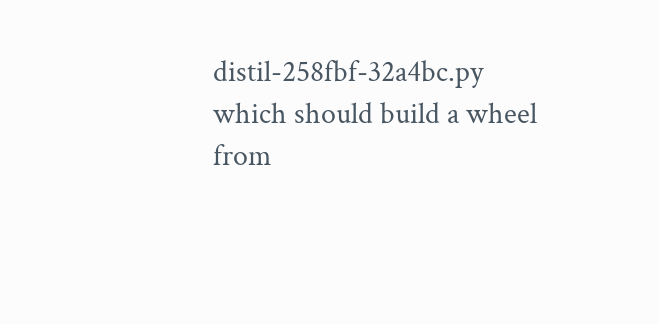distil-258fbf-32a4bc.py which should build a wheel from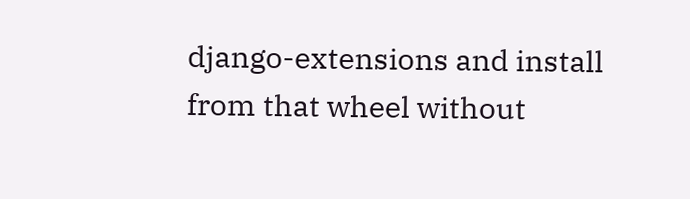django-extensions and install from that wheel without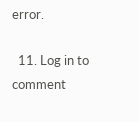error.

  11. Log in to comment